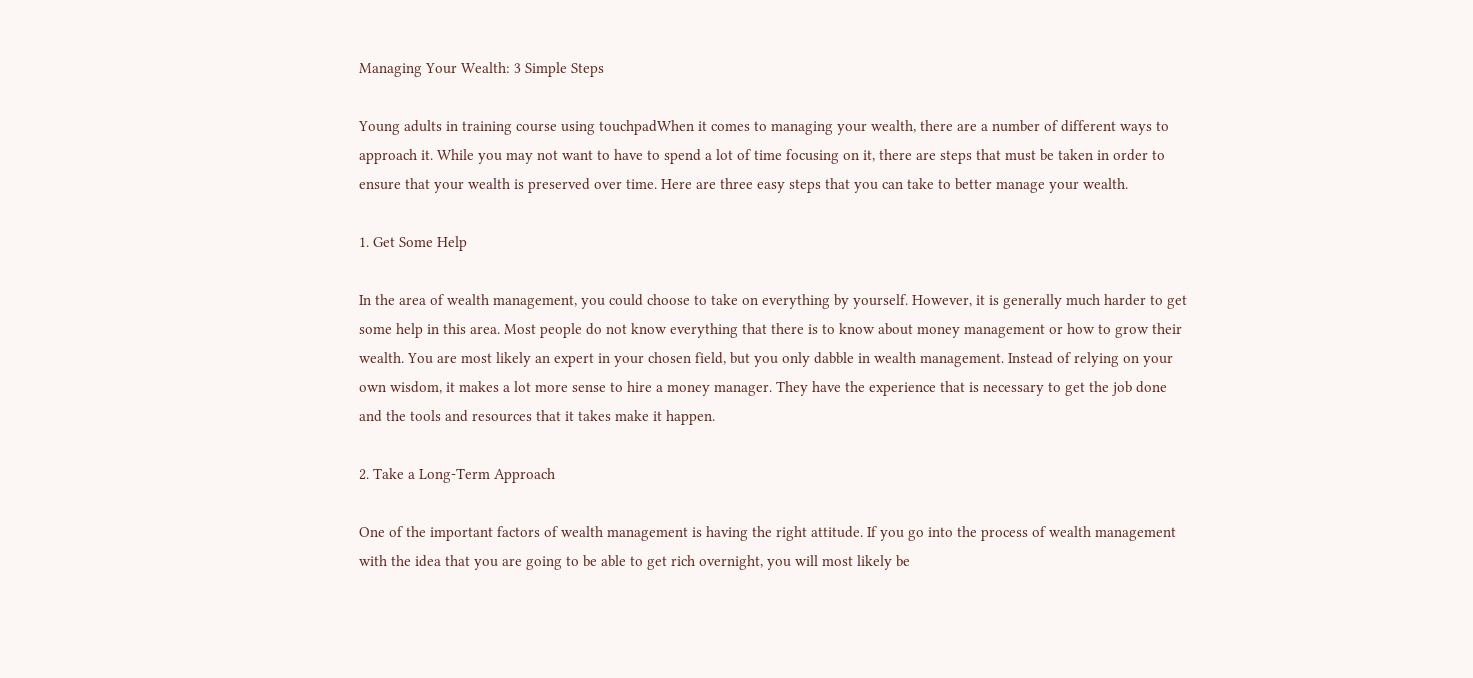Managing Your Wealth: 3 Simple Steps

Young adults in training course using touchpadWhen it comes to managing your wealth, there are a number of different ways to approach it. While you may not want to have to spend a lot of time focusing on it, there are steps that must be taken in order to ensure that your wealth is preserved over time. Here are three easy steps that you can take to better manage your wealth.

1. Get Some Help

In the area of wealth management, you could choose to take on everything by yourself. However, it is generally much harder to get some help in this area. Most people do not know everything that there is to know about money management or how to grow their wealth. You are most likely an expert in your chosen field, but you only dabble in wealth management. Instead of relying on your own wisdom, it makes a lot more sense to hire a money manager. They have the experience that is necessary to get the job done and the tools and resources that it takes make it happen.

2. Take a Long-Term Approach

One of the important factors of wealth management is having the right attitude. If you go into the process of wealth management with the idea that you are going to be able to get rich overnight, you will most likely be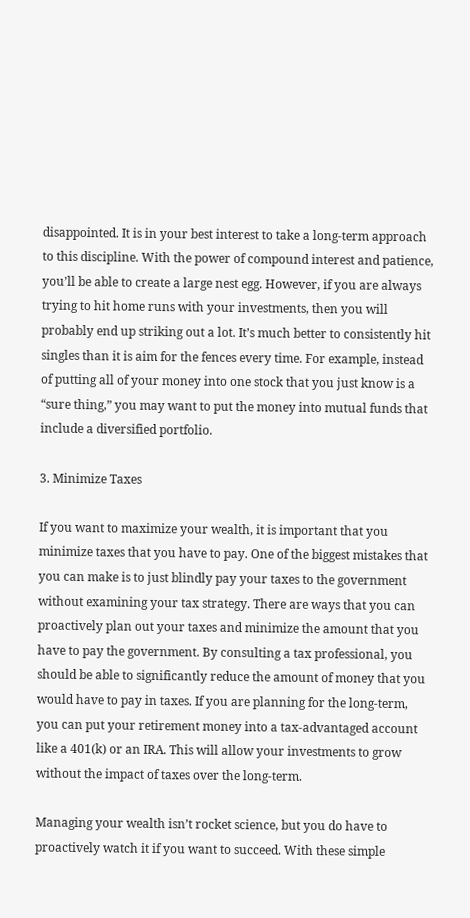disappointed. It is in your best interest to take a long-term approach to this discipline. With the power of compound interest and patience, you’ll be able to create a large nest egg. However, if you are always trying to hit home runs with your investments, then you will probably end up striking out a lot. It’s much better to consistently hit singles than it is aim for the fences every time. For example, instead of putting all of your money into one stock that you just know is a “sure thing,” you may want to put the money into mutual funds that include a diversified portfolio.

3. Minimize Taxes

If you want to maximize your wealth, it is important that you minimize taxes that you have to pay. One of the biggest mistakes that you can make is to just blindly pay your taxes to the government without examining your tax strategy. There are ways that you can proactively plan out your taxes and minimize the amount that you have to pay the government. By consulting a tax professional, you should be able to significantly reduce the amount of money that you would have to pay in taxes. If you are planning for the long-term, you can put your retirement money into a tax-advantaged account like a 401(k) or an IRA. This will allow your investments to grow without the impact of taxes over the long-term.

Managing your wealth isn’t rocket science, but you do have to proactively watch it if you want to succeed. With these simple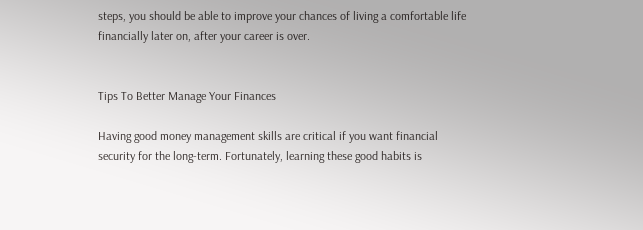steps, you should be able to improve your chances of living a comfortable life financially later on, after your career is over.


Tips To Better Manage Your Finances

Having good money management skills are critical if you want financial security for the long-term. Fortunately, learning these good habits is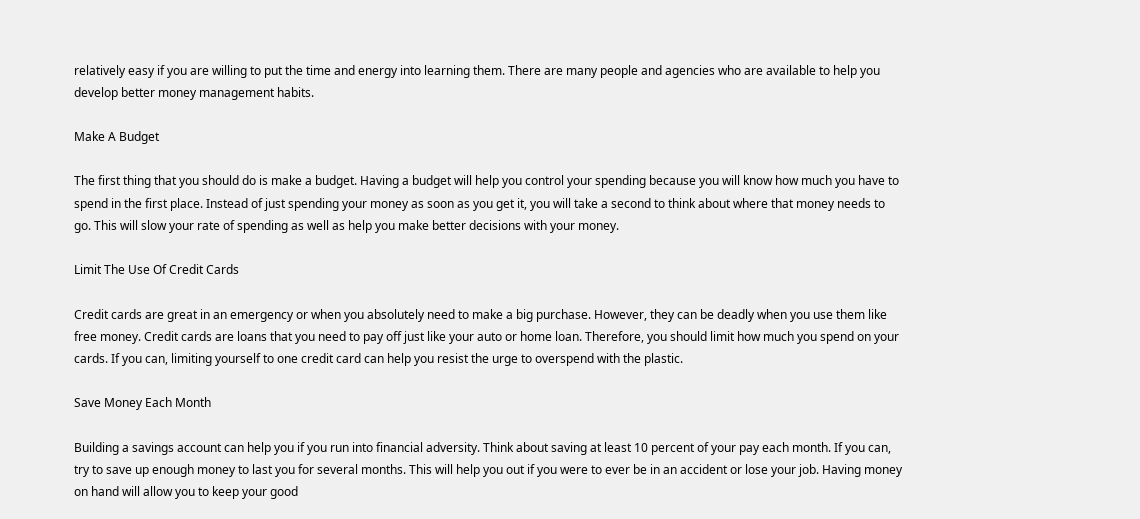relatively easy if you are willing to put the time and energy into learning them. There are many people and agencies who are available to help you develop better money management habits.

Make A Budget

The first thing that you should do is make a budget. Having a budget will help you control your spending because you will know how much you have to spend in the first place. Instead of just spending your money as soon as you get it, you will take a second to think about where that money needs to go. This will slow your rate of spending as well as help you make better decisions with your money.

Limit The Use Of Credit Cards

Credit cards are great in an emergency or when you absolutely need to make a big purchase. However, they can be deadly when you use them like free money. Credit cards are loans that you need to pay off just like your auto or home loan. Therefore, you should limit how much you spend on your cards. If you can, limiting yourself to one credit card can help you resist the urge to overspend with the plastic.

Save Money Each Month

Building a savings account can help you if you run into financial adversity. Think about saving at least 10 percent of your pay each month. If you can, try to save up enough money to last you for several months. This will help you out if you were to ever be in an accident or lose your job. Having money on hand will allow you to keep your good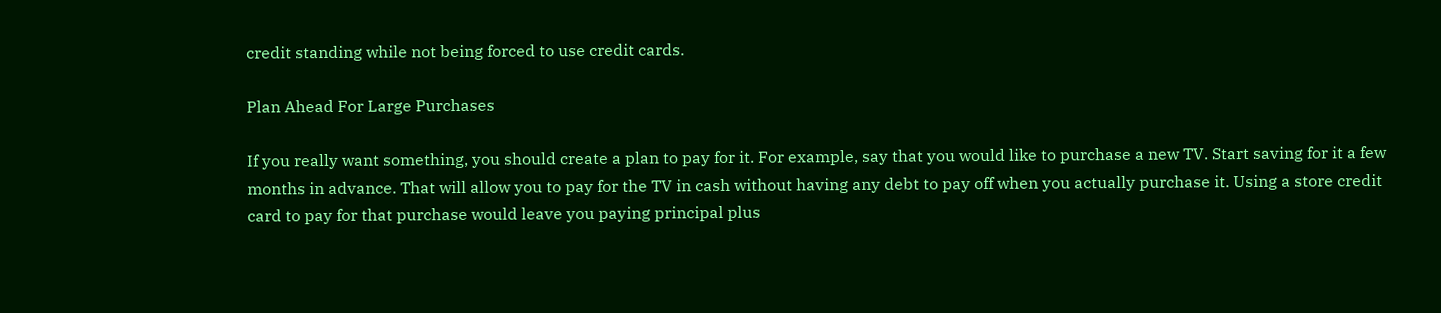credit standing while not being forced to use credit cards.

Plan Ahead For Large Purchases

If you really want something, you should create a plan to pay for it. For example, say that you would like to purchase a new TV. Start saving for it a few months in advance. That will allow you to pay for the TV in cash without having any debt to pay off when you actually purchase it. Using a store credit card to pay for that purchase would leave you paying principal plus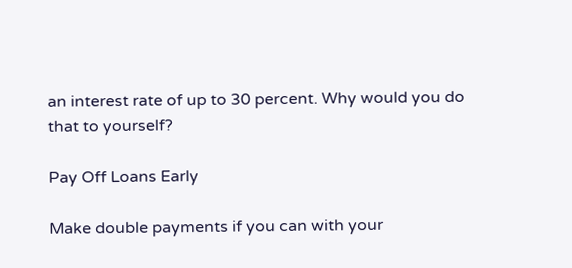an interest rate of up to 30 percent. Why would you do that to yourself?

Pay Off Loans Early

Make double payments if you can with your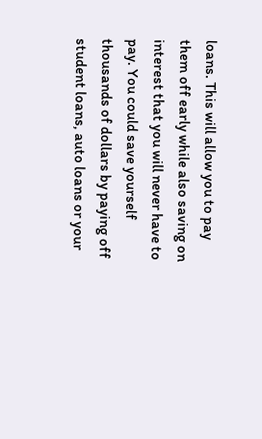loans. This will allow you to pay them off early while also saving on interest that you will never have to pay. You could save yourself thousands of dollars by paying off student loans, auto loans or your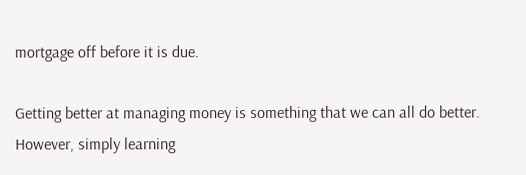mortgage off before it is due.

Getting better at managing money is something that we can all do better. However, simply learning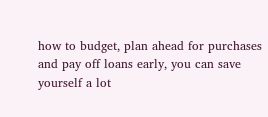how to budget, plan ahead for purchases and pay off loans early, you can save yourself a lot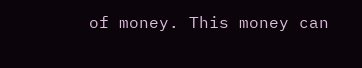of money. This money can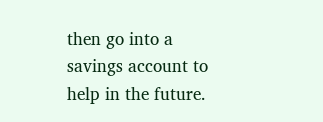then go into a savings account to help in the future.